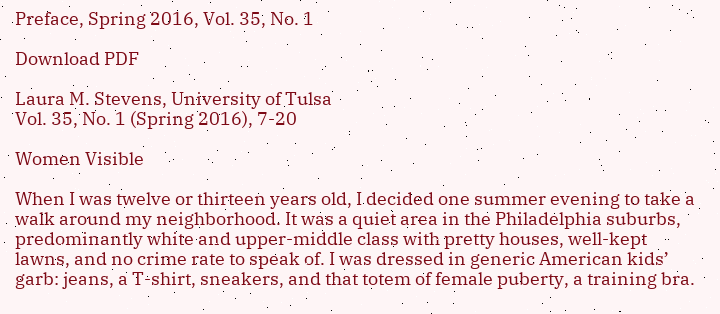Preface, Spring 2016, Vol. 35, No. 1

Download PDF

Laura M. Stevens, University of Tulsa
Vol. 35, No. 1 (Spring 2016), 7-20

Women Visible

When I was twelve or thirteen years old, I decided one summer evening to take a walk around my neighborhood. It was a quiet area in the Philadelphia suburbs, predominantly white and upper-middle class with pretty houses, well-kept lawns, and no crime rate to speak of. I was dressed in generic American kids’ garb: jeans, a T-shirt, sneakers, and that totem of female puberty, a training bra.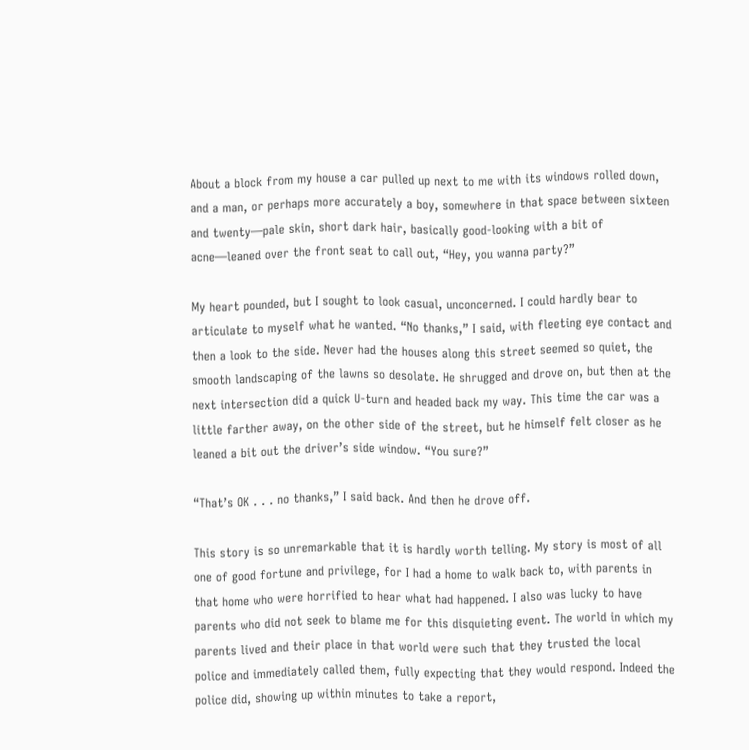About a block from my house a car pulled up next to me with its windows rolled down, and a man, or perhaps more accurately a boy, somewhere in that space between sixteen and twenty—pale skin, short dark hair, basically good-looking with a bit of acne—leaned over the front seat to call out, “Hey, you wanna party?”

My heart pounded, but I sought to look casual, unconcerned. I could hardly bear to articulate to myself what he wanted. “No thanks,” I said, with fleeting eye contact and then a look to the side. Never had the houses along this street seemed so quiet, the smooth landscaping of the lawns so desolate. He shrugged and drove on, but then at the next intersection did a quick U-turn and headed back my way. This time the car was a little farther away, on the other side of the street, but he himself felt closer as he leaned a bit out the driver’s side window. “You sure?”

“That’s OK . . . no thanks,” I said back. And then he drove off.

This story is so unremarkable that it is hardly worth telling. My story is most of all one of good fortune and privilege, for I had a home to walk back to, with parents in that home who were horrified to hear what had happened. I also was lucky to have parents who did not seek to blame me for this disquieting event. The world in which my parents lived and their place in that world were such that they trusted the local police and immediately called them, fully expecting that they would respond. Indeed the police did, showing up within minutes to take a report,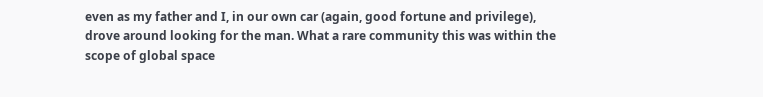even as my father and I, in our own car (again, good fortune and privilege), drove around looking for the man. What a rare community this was within the scope of global space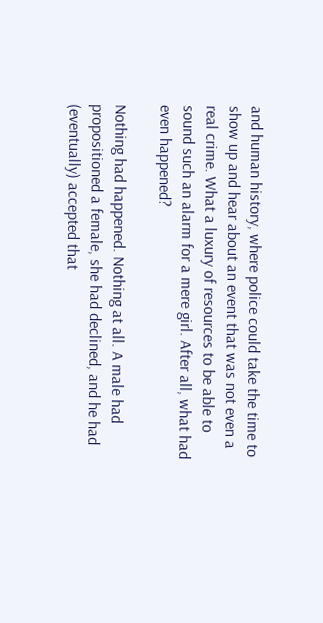and human history, where police could take the time to show up and hear about an event that was not even a real crime. What a luxury of resources to be able to sound such an alarm for a mere girl. After all, what had even happened?

Nothing had happened. Nothing at all. A male had propositioned a female, she had declined, and he had (eventually) accepted that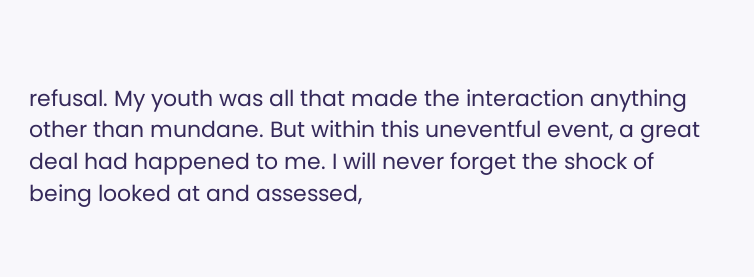refusal. My youth was all that made the interaction anything other than mundane. But within this uneventful event, a great deal had happened to me. I will never forget the shock of being looked at and assessed,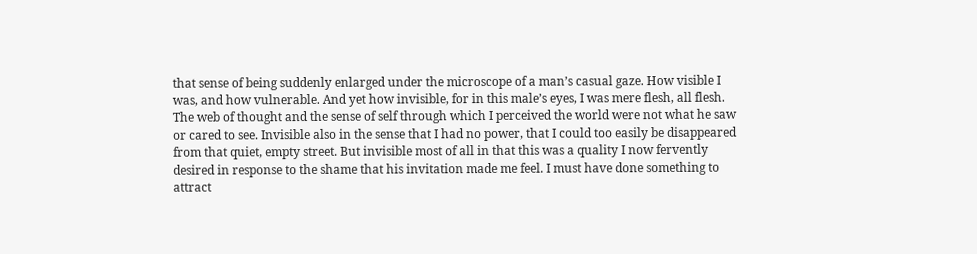that sense of being suddenly enlarged under the microscope of a man’s casual gaze. How visible I was, and how vulnerable. And yet how invisible, for in this male’s eyes, I was mere flesh, all flesh. The web of thought and the sense of self through which I perceived the world were not what he saw or cared to see. Invisible also in the sense that I had no power, that I could too easily be disappeared from that quiet, empty street. But invisible most of all in that this was a quality I now fervently desired in response to the shame that his invitation made me feel. I must have done something to attract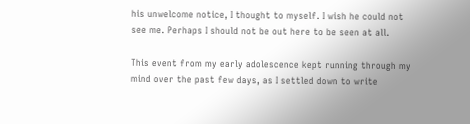his unwelcome notice, I thought to myself. I wish he could not see me. Perhaps I should not be out here to be seen at all.

This event from my early adolescence kept running through my mind over the past few days, as I settled down to write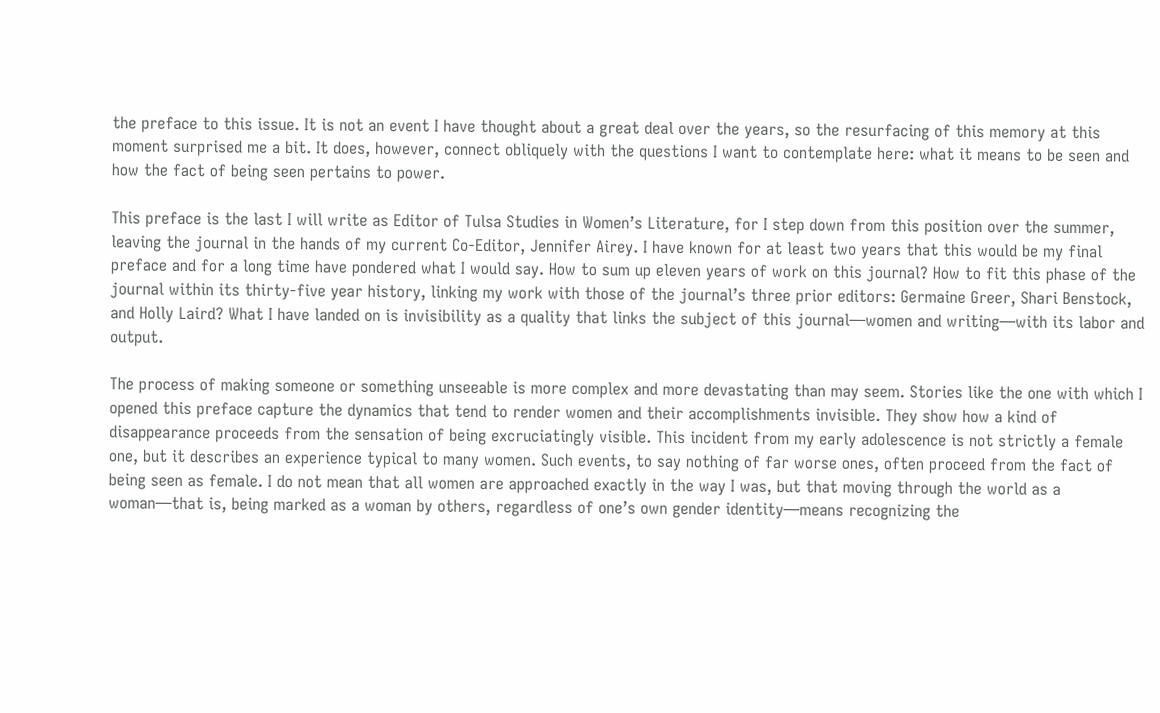the preface to this issue. It is not an event I have thought about a great deal over the years, so the resurfacing of this memory at this moment surprised me a bit. It does, however, connect obliquely with the questions I want to contemplate here: what it means to be seen and how the fact of being seen pertains to power.

This preface is the last I will write as Editor of Tulsa Studies in Women’s Literature, for I step down from this position over the summer, leaving the journal in the hands of my current Co-Editor, Jennifer Airey. I have known for at least two years that this would be my final preface and for a long time have pondered what I would say. How to sum up eleven years of work on this journal? How to fit this phase of the journal within its thirty-five year history, linking my work with those of the journal’s three prior editors: Germaine Greer, Shari Benstock, and Holly Laird? What I have landed on is invisibility as a quality that links the subject of this journal—women and writing—with its labor and output.

The process of making someone or something unseeable is more complex and more devastating than may seem. Stories like the one with which I opened this preface capture the dynamics that tend to render women and their accomplishments invisible. They show how a kind of disappearance proceeds from the sensation of being excruciatingly visible. This incident from my early adolescence is not strictly a female one, but it describes an experience typical to many women. Such events, to say nothing of far worse ones, often proceed from the fact of being seen as female. I do not mean that all women are approached exactly in the way I was, but that moving through the world as a woman—that is, being marked as a woman by others, regardless of one’s own gender identity—means recognizing the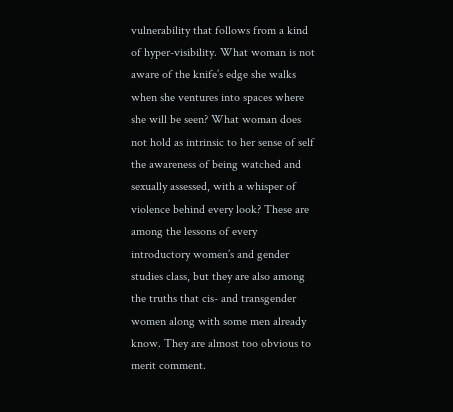vulnerability that follows from a kind of hyper-visibility. What woman is not aware of the knife’s edge she walks when she ventures into spaces where she will be seen? What woman does not hold as intrinsic to her sense of self the awareness of being watched and sexually assessed, with a whisper of violence behind every look? These are among the lessons of every introductory women’s and gender studies class, but they are also among the truths that cis- and transgender women along with some men already know. They are almost too obvious to merit comment.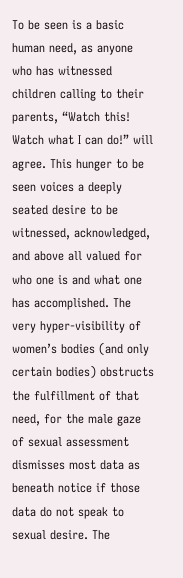To be seen is a basic human need, as anyone who has witnessed children calling to their parents, “Watch this! Watch what I can do!” will agree. This hunger to be seen voices a deeply seated desire to be witnessed, acknowledged, and above all valued for who one is and what one has accomplished. The very hyper-visibility of women’s bodies (and only certain bodies) obstructs the fulfillment of that need, for the male gaze of sexual assessment dismisses most data as beneath notice if those data do not speak to sexual desire. The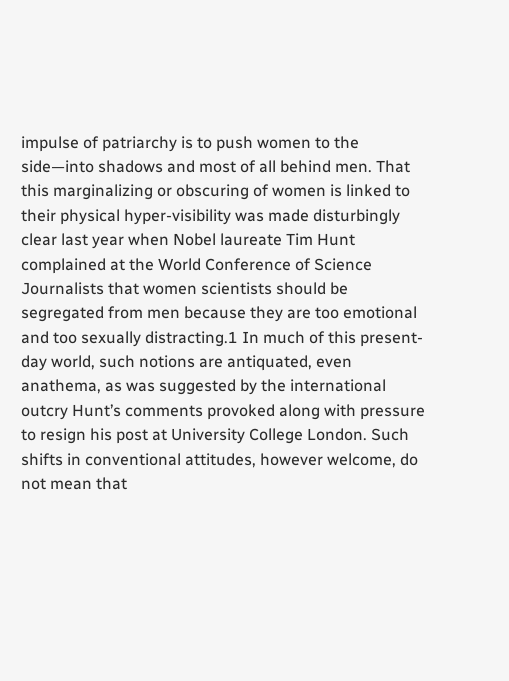impulse of patriarchy is to push women to the side—into shadows and most of all behind men. That this marginalizing or obscuring of women is linked to their physical hyper-visibility was made disturbingly clear last year when Nobel laureate Tim Hunt complained at the World Conference of Science Journalists that women scientists should be segregated from men because they are too emotional and too sexually distracting.1 In much of this present-day world, such notions are antiquated, even anathema, as was suggested by the international outcry Hunt’s comments provoked along with pressure to resign his post at University College London. Such shifts in conventional attitudes, however welcome, do not mean that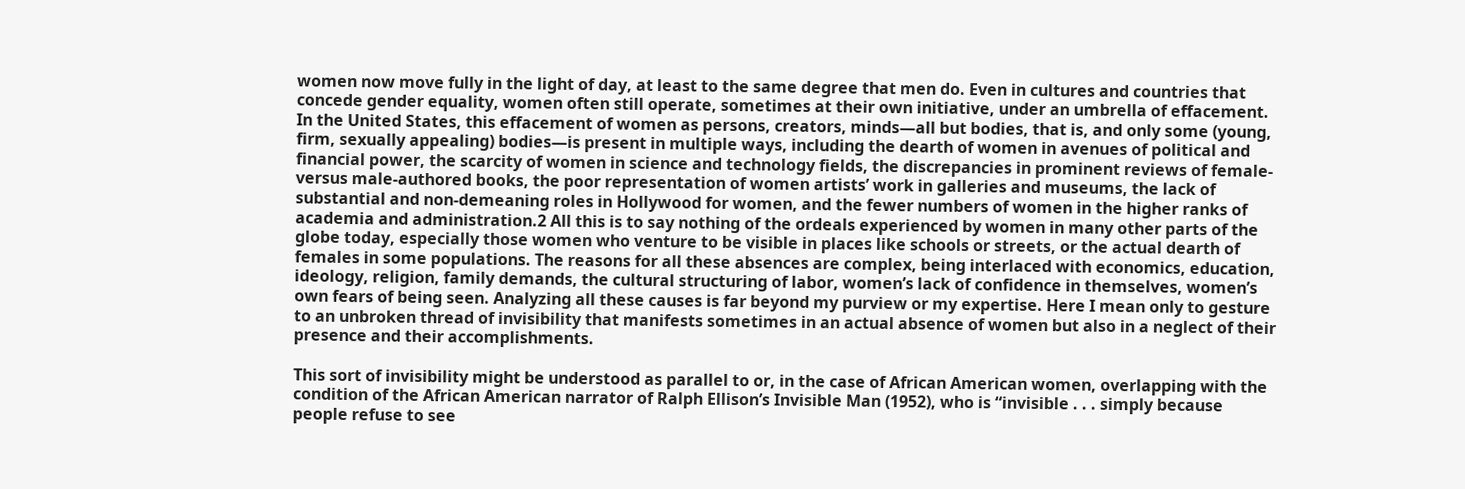women now move fully in the light of day, at least to the same degree that men do. Even in cultures and countries that concede gender equality, women often still operate, sometimes at their own initiative, under an umbrella of effacement. In the United States, this effacement of women as persons, creators, minds—all but bodies, that is, and only some (young, firm, sexually appealing) bodies—is present in multiple ways, including the dearth of women in avenues of political and financial power, the scarcity of women in science and technology fields, the discrepancies in prominent reviews of female- versus male-authored books, the poor representation of women artists’ work in galleries and museums, the lack of substantial and non-demeaning roles in Hollywood for women, and the fewer numbers of women in the higher ranks of academia and administration.2 All this is to say nothing of the ordeals experienced by women in many other parts of the globe today, especially those women who venture to be visible in places like schools or streets, or the actual dearth of females in some populations. The reasons for all these absences are complex, being interlaced with economics, education, ideology, religion, family demands, the cultural structuring of labor, women’s lack of confidence in themselves, women’s own fears of being seen. Analyzing all these causes is far beyond my purview or my expertise. Here I mean only to gesture to an unbroken thread of invisibility that manifests sometimes in an actual absence of women but also in a neglect of their presence and their accomplishments.

This sort of invisibility might be understood as parallel to or, in the case of African American women, overlapping with the condition of the African American narrator of Ralph Ellison’s Invisible Man (1952), who is “invisible . . . simply because people refuse to see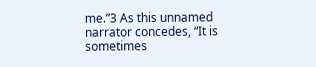me.”3 As this unnamed narrator concedes, “It is sometimes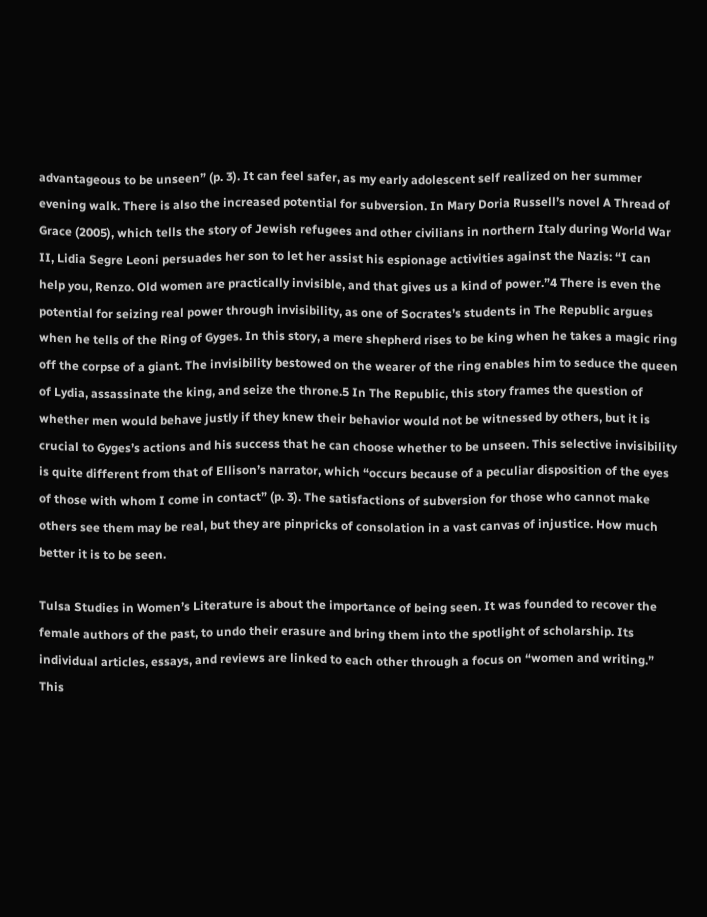advantageous to be unseen” (p. 3). It can feel safer, as my early adolescent self realized on her summer evening walk. There is also the increased potential for subversion. In Mary Doria Russell’s novel A Thread of Grace (2005), which tells the story of Jewish refugees and other civilians in northern Italy during World War II, Lidia Segre Leoni persuades her son to let her assist his espionage activities against the Nazis: “I can help you, Renzo. Old women are practically invisible, and that gives us a kind of power.”4 There is even the potential for seizing real power through invisibility, as one of Socrates’s students in The Republic argues when he tells of the Ring of Gyges. In this story, a mere shepherd rises to be king when he takes a magic ring off the corpse of a giant. The invisibility bestowed on the wearer of the ring enables him to seduce the queen of Lydia, assassinate the king, and seize the throne.5 In The Republic, this story frames the question of whether men would behave justly if they knew their behavior would not be witnessed by others, but it is crucial to Gyges’s actions and his success that he can choose whether to be unseen. This selective invisibility is quite different from that of Ellison’s narrator, which “occurs because of a peculiar disposition of the eyes of those with whom I come in contact” (p. 3). The satisfactions of subversion for those who cannot make others see them may be real, but they are pinpricks of consolation in a vast canvas of injustice. How much better it is to be seen.

Tulsa Studies in Women’s Literature is about the importance of being seen. It was founded to recover the female authors of the past, to undo their erasure and bring them into the spotlight of scholarship. Its individual articles, essays, and reviews are linked to each other through a focus on “women and writing.” This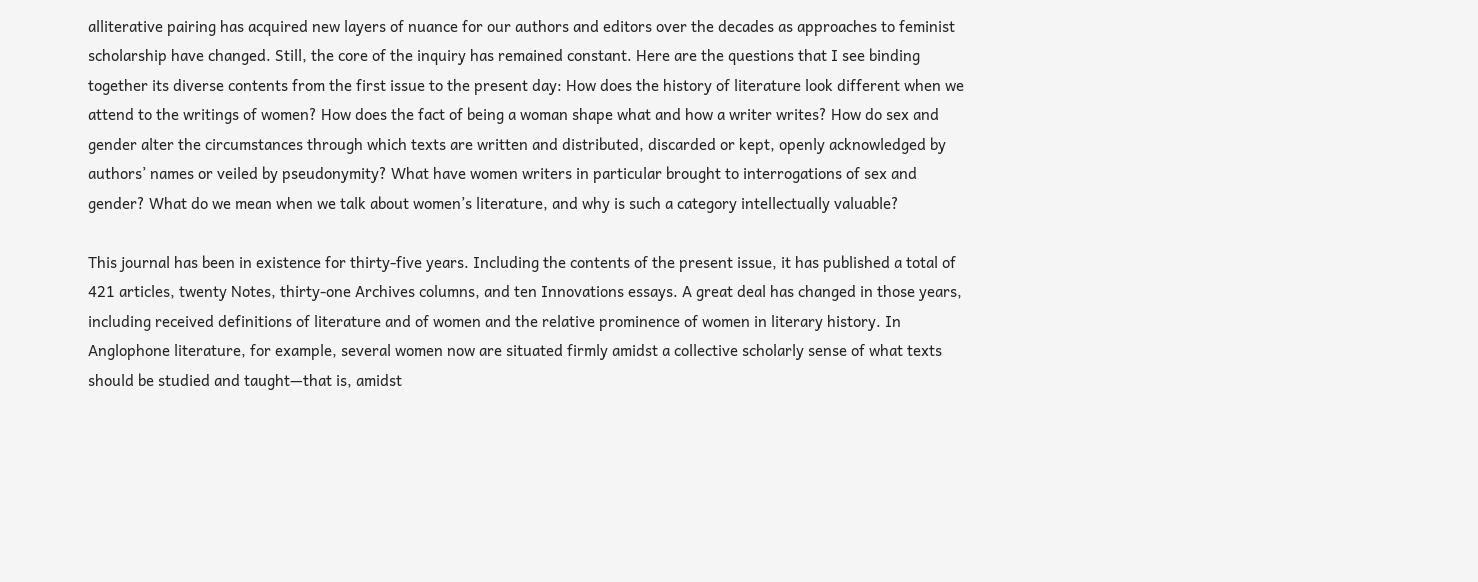alliterative pairing has acquired new layers of nuance for our authors and editors over the decades as approaches to feminist scholarship have changed. Still, the core of the inquiry has remained constant. Here are the questions that I see binding together its diverse contents from the first issue to the present day: How does the history of literature look different when we attend to the writings of women? How does the fact of being a woman shape what and how a writer writes? How do sex and gender alter the circumstances through which texts are written and distributed, discarded or kept, openly acknowledged by authors’ names or veiled by pseudonymity? What have women writers in particular brought to interrogations of sex and gender? What do we mean when we talk about women’s literature, and why is such a category intellectually valuable?

This journal has been in existence for thirty-five years. Including the contents of the present issue, it has published a total of 421 articles, twenty Notes, thirty-one Archives columns, and ten Innovations essays. A great deal has changed in those years, including received definitions of literature and of women and the relative prominence of women in literary history. In Anglophone literature, for example, several women now are situated firmly amidst a collective scholarly sense of what texts should be studied and taught—that is, amidst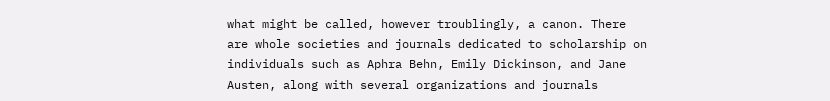what might be called, however troublingly, a canon. There are whole societies and journals dedicated to scholarship on individuals such as Aphra Behn, Emily Dickinson, and Jane Austen, along with several organizations and journals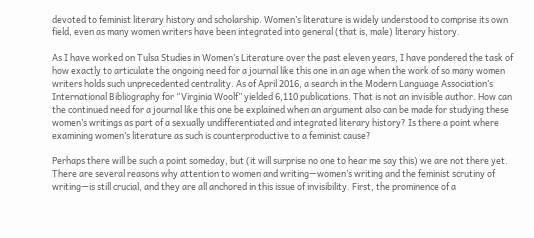devoted to feminist literary history and scholarship. Women’s literature is widely understood to comprise its own field, even as many women writers have been integrated into general (that is, male) literary history.

As I have worked on Tulsa Studies in Women’s Literature over the past eleven years, I have pondered the task of how exactly to articulate the ongoing need for a journal like this one in an age when the work of so many women writers holds such unprecedented centrality. As of April 2016, a search in the Modern Language Association’s International Bibliography for “Virginia Woolf” yielded 6,110 publications. That is not an invisible author. How can the continued need for a journal like this one be explained when an argument also can be made for studying these women’s writings as part of a sexually undifferentiated and integrated literary history? Is there a point where examining women’s literature as such is counterproductive to a feminist cause?

Perhaps there will be such a point someday, but (it will surprise no one to hear me say this) we are not there yet. There are several reasons why attention to women and writing—women’s writing and the feminist scrutiny of writing—is still crucial, and they are all anchored in this issue of invisibility. First, the prominence of a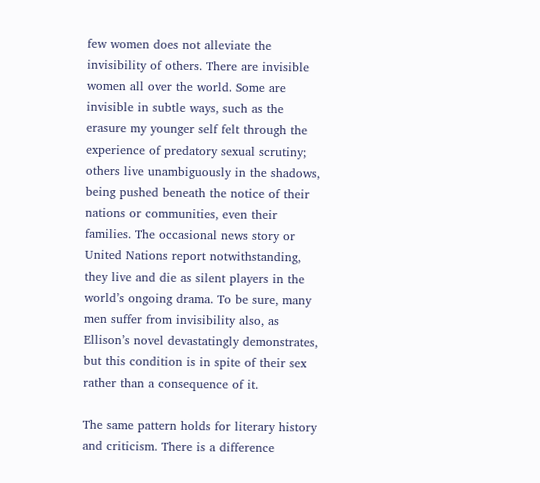few women does not alleviate the invisibility of others. There are invisible women all over the world. Some are invisible in subtle ways, such as the erasure my younger self felt through the experience of predatory sexual scrutiny; others live unambiguously in the shadows, being pushed beneath the notice of their nations or communities, even their families. The occasional news story or United Nations report notwithstanding, they live and die as silent players in the world’s ongoing drama. To be sure, many men suffer from invisibility also, as Ellison’s novel devastatingly demonstrates, but this condition is in spite of their sex rather than a consequence of it.

The same pattern holds for literary history and criticism. There is a difference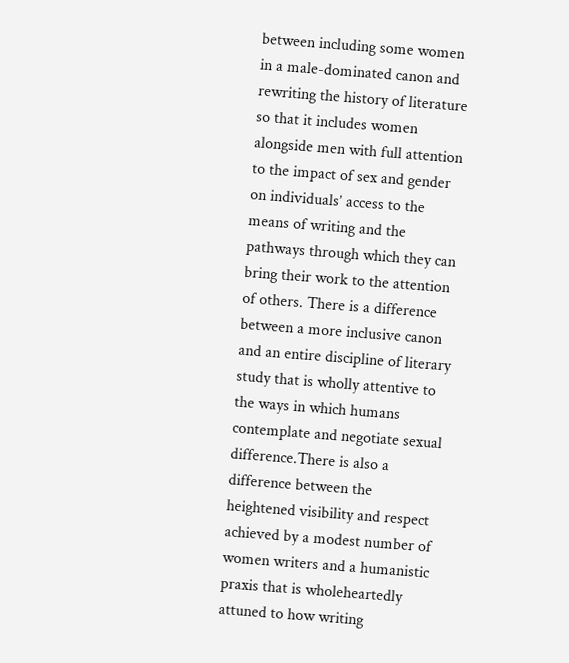between including some women in a male-dominated canon and rewriting the history of literature so that it includes women alongside men with full attention to the impact of sex and gender on individuals’ access to the means of writing and the pathways through which they can bring their work to the attention of others. There is a difference between a more inclusive canon and an entire discipline of literary study that is wholly attentive to the ways in which humans contemplate and negotiate sexual difference.There is also a difference between the heightened visibility and respect achieved by a modest number of women writers and a humanistic praxis that is wholeheartedly attuned to how writing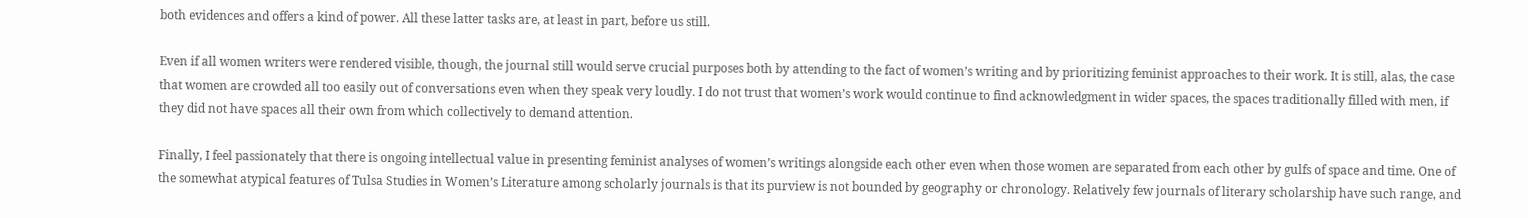both evidences and offers a kind of power. All these latter tasks are, at least in part, before us still.

Even if all women writers were rendered visible, though, the journal still would serve crucial purposes both by attending to the fact of women’s writing and by prioritizing feminist approaches to their work. It is still, alas, the case that women are crowded all too easily out of conversations even when they speak very loudly. I do not trust that women’s work would continue to find acknowledgment in wider spaces, the spaces traditionally filled with men, if they did not have spaces all their own from which collectively to demand attention.

Finally, I feel passionately that there is ongoing intellectual value in presenting feminist analyses of women’s writings alongside each other even when those women are separated from each other by gulfs of space and time. One of the somewhat atypical features of Tulsa Studies in Women’s Literature among scholarly journals is that its purview is not bounded by geography or chronology. Relatively few journals of literary scholarship have such range, and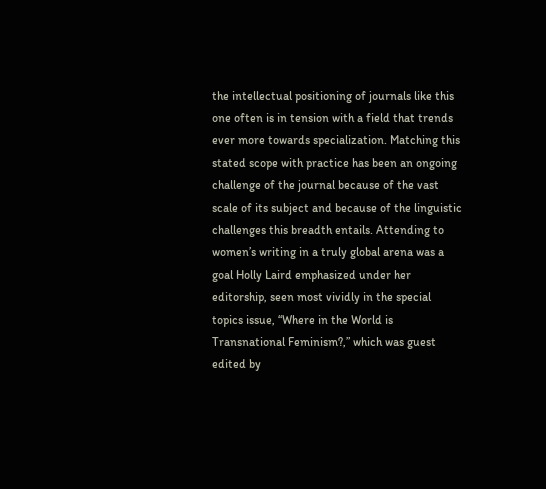the intellectual positioning of journals like this one often is in tension with a field that trends ever more towards specialization. Matching this stated scope with practice has been an ongoing challenge of the journal because of the vast scale of its subject and because of the linguistic challenges this breadth entails. Attending to women’s writing in a truly global arena was a goal Holly Laird emphasized under her editorship, seen most vividly in the special topics issue, “Where in the World is Transnational Feminism?,” which was guest edited by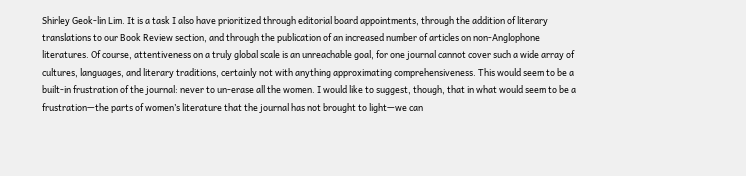Shirley Geok-lin Lim. It is a task I also have prioritized through editorial board appointments, through the addition of literary translations to our Book Review section, and through the publication of an increased number of articles on non-Anglophone literatures. Of course, attentiveness on a truly global scale is an unreachable goal, for one journal cannot cover such a wide array of cultures, languages, and literary traditions, certainly not with anything approximating comprehensiveness. This would seem to be a built-in frustration of the journal: never to un-erase all the women. I would like to suggest, though, that in what would seem to be a frustration—the parts of women’s literature that the journal has not brought to light—we can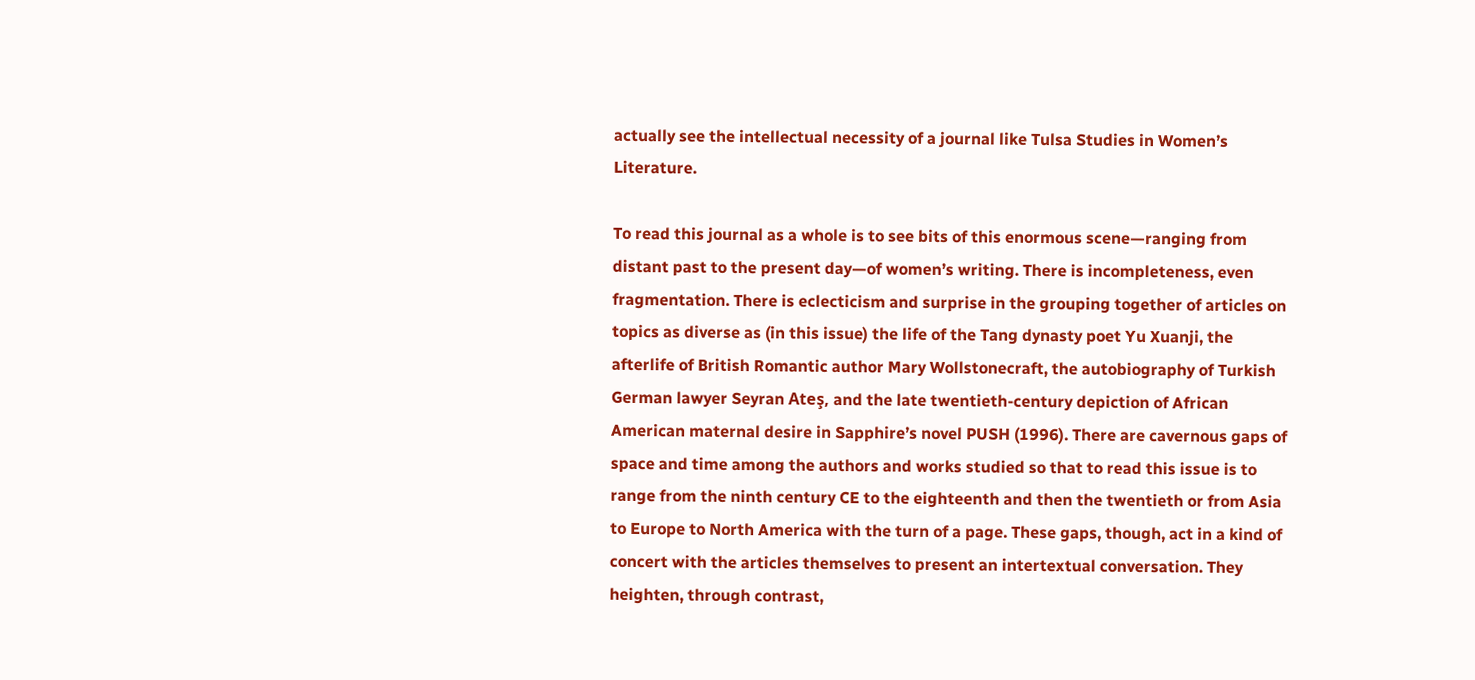actually see the intellectual necessity of a journal like Tulsa Studies in Women’s Literature.

To read this journal as a whole is to see bits of this enormous scene—ranging from distant past to the present day—of women’s writing. There is incompleteness, even fragmentation. There is eclecticism and surprise in the grouping together of articles on topics as diverse as (in this issue) the life of the Tang dynasty poet Yu Xuanji, the afterlife of British Romantic author Mary Wollstonecraft, the autobiography of Turkish German lawyer Seyran Ateş, and the late twentieth-century depiction of African American maternal desire in Sapphire’s novel PUSH (1996). There are cavernous gaps of space and time among the authors and works studied so that to read this issue is to range from the ninth century CE to the eighteenth and then the twentieth or from Asia to Europe to North America with the turn of a page. These gaps, though, act in a kind of concert with the articles themselves to present an intertextual conversation. They heighten, through contrast,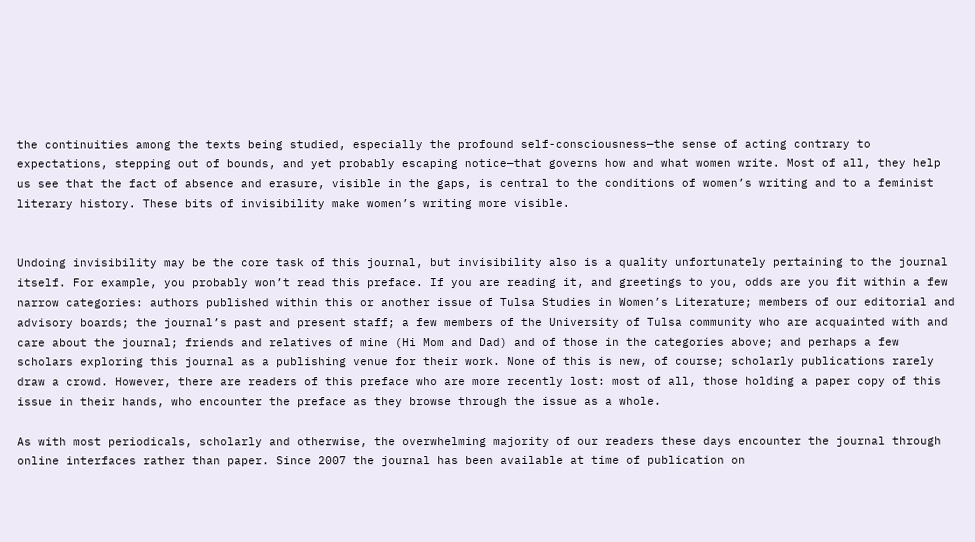the continuities among the texts being studied, especially the profound self-consciousness—the sense of acting contrary to expectations, stepping out of bounds, and yet probably escaping notice—that governs how and what women write. Most of all, they help us see that the fact of absence and erasure, visible in the gaps, is central to the conditions of women’s writing and to a feminist literary history. These bits of invisibility make women’s writing more visible.


Undoing invisibility may be the core task of this journal, but invisibility also is a quality unfortunately pertaining to the journal itself. For example, you probably won’t read this preface. If you are reading it, and greetings to you, odds are you fit within a few narrow categories: authors published within this or another issue of Tulsa Studies in Women’s Literature; members of our editorial and advisory boards; the journal’s past and present staff; a few members of the University of Tulsa community who are acquainted with and care about the journal; friends and relatives of mine (Hi Mom and Dad) and of those in the categories above; and perhaps a few scholars exploring this journal as a publishing venue for their work. None of this is new, of course; scholarly publications rarely draw a crowd. However, there are readers of this preface who are more recently lost: most of all, those holding a paper copy of this issue in their hands, who encounter the preface as they browse through the issue as a whole.

As with most periodicals, scholarly and otherwise, the overwhelming majority of our readers these days encounter the journal through online interfaces rather than paper. Since 2007 the journal has been available at time of publication on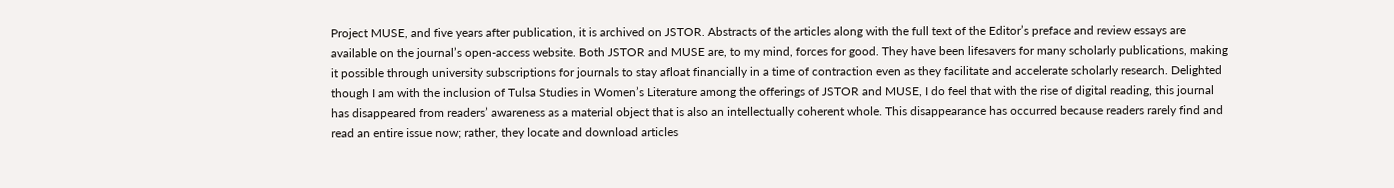Project MUSE, and five years after publication, it is archived on JSTOR. Abstracts of the articles along with the full text of the Editor’s preface and review essays are available on the journal’s open-access website. Both JSTOR and MUSE are, to my mind, forces for good. They have been lifesavers for many scholarly publications, making it possible through university subscriptions for journals to stay afloat financially in a time of contraction even as they facilitate and accelerate scholarly research. Delighted though I am with the inclusion of Tulsa Studies in Women’s Literature among the offerings of JSTOR and MUSE, I do feel that with the rise of digital reading, this journal has disappeared from readers’ awareness as a material object that is also an intellectually coherent whole. This disappearance has occurred because readers rarely find and read an entire issue now; rather, they locate and download articles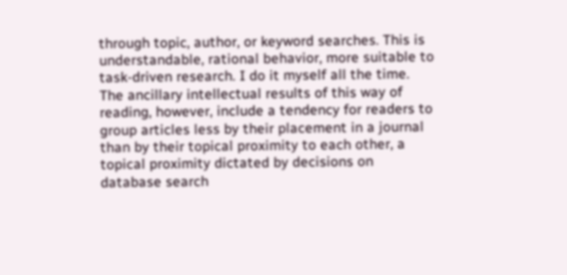through topic, author, or keyword searches. This is understandable, rational behavior, more suitable to task-driven research. I do it myself all the time. The ancillary intellectual results of this way of reading, however, include a tendency for readers to group articles less by their placement in a journal than by their topical proximity to each other, a topical proximity dictated by decisions on database search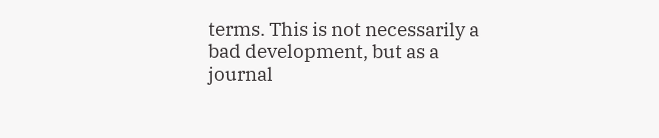terms. This is not necessarily a bad development, but as a journal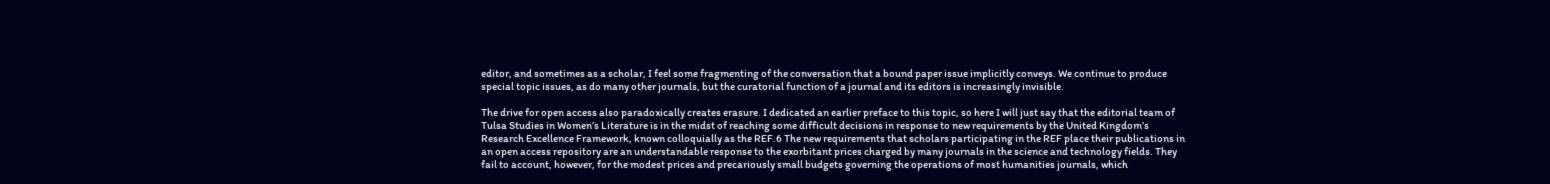editor, and sometimes as a scholar, I feel some fragmenting of the conversation that a bound paper issue implicitly conveys. We continue to produce special topic issues, as do many other journals, but the curatorial function of a journal and its editors is increasingly invisible.

The drive for open access also paradoxically creates erasure. I dedicated an earlier preface to this topic, so here I will just say that the editorial team of Tulsa Studies in Women’s Literature is in the midst of reaching some difficult decisions in response to new requirements by the United Kingdom’s Research Excellence Framework, known colloquially as the REF.6 The new requirements that scholars participating in the REF place their publications in an open access repository are an understandable response to the exorbitant prices charged by many journals in the science and technology fields. They fail to account, however, for the modest prices and precariously small budgets governing the operations of most humanities journals, which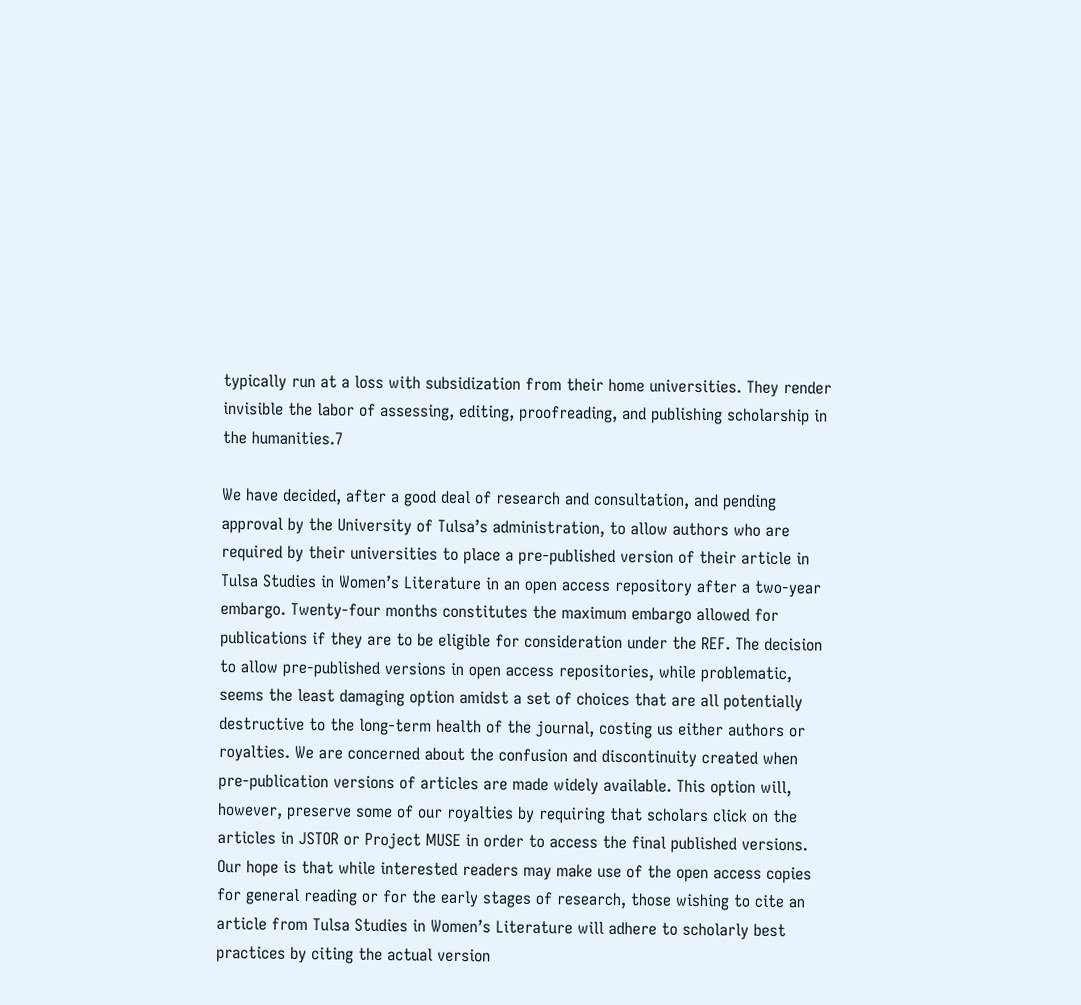typically run at a loss with subsidization from their home universities. They render invisible the labor of assessing, editing, proofreading, and publishing scholarship in the humanities.7

We have decided, after a good deal of research and consultation, and pending approval by the University of Tulsa’s administration, to allow authors who are required by their universities to place a pre-published version of their article in Tulsa Studies in Women’s Literature in an open access repository after a two-year embargo. Twenty-four months constitutes the maximum embargo allowed for publications if they are to be eligible for consideration under the REF. The decision to allow pre-published versions in open access repositories, while problematic, seems the least damaging option amidst a set of choices that are all potentially destructive to the long-term health of the journal, costing us either authors or royalties. We are concerned about the confusion and discontinuity created when pre-publication versions of articles are made widely available. This option will, however, preserve some of our royalties by requiring that scholars click on the articles in JSTOR or Project MUSE in order to access the final published versions. Our hope is that while interested readers may make use of the open access copies for general reading or for the early stages of research, those wishing to cite an article from Tulsa Studies in Women’s Literature will adhere to scholarly best practices by citing the actual version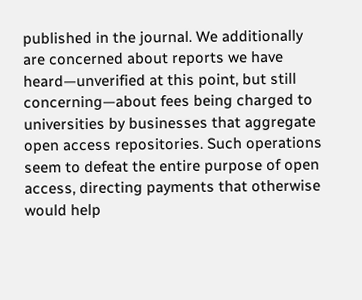published in the journal. We additionally are concerned about reports we have heard—unverified at this point, but still concerning—about fees being charged to universities by businesses that aggregate open access repositories. Such operations seem to defeat the entire purpose of open access, directing payments that otherwise would help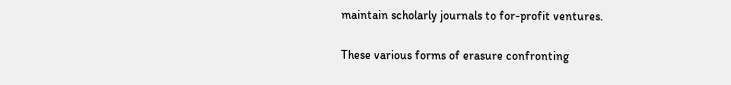maintain scholarly journals to for-profit ventures.

These various forms of erasure confronting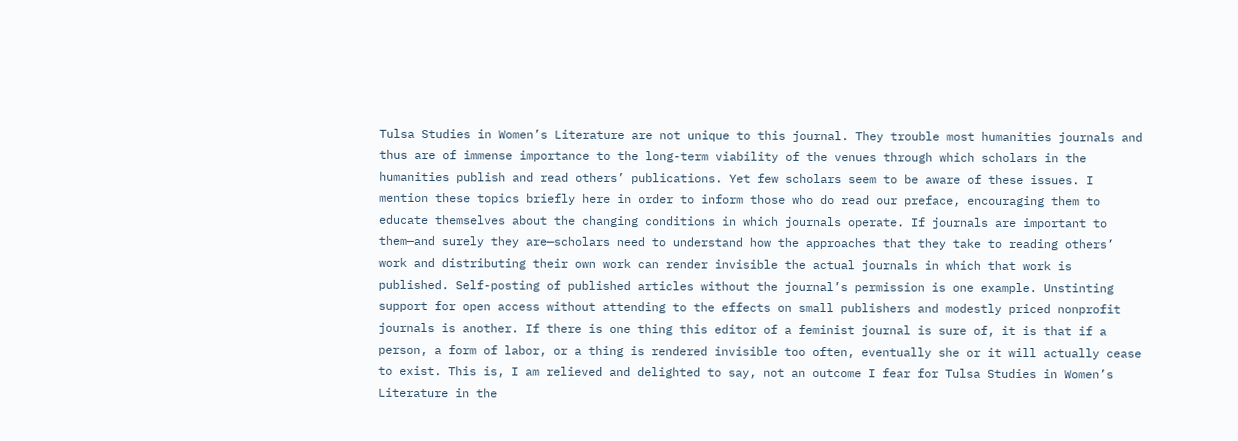Tulsa Studies in Women’s Literature are not unique to this journal. They trouble most humanities journals and thus are of immense importance to the long-term viability of the venues through which scholars in the humanities publish and read others’ publications. Yet few scholars seem to be aware of these issues. I mention these topics briefly here in order to inform those who do read our preface, encouraging them to educate themselves about the changing conditions in which journals operate. If journals are important to them—and surely they are—scholars need to understand how the approaches that they take to reading others’ work and distributing their own work can render invisible the actual journals in which that work is published. Self-posting of published articles without the journal’s permission is one example. Unstinting support for open access without attending to the effects on small publishers and modestly priced nonprofit journals is another. If there is one thing this editor of a feminist journal is sure of, it is that if a person, a form of labor, or a thing is rendered invisible too often, eventually she or it will actually cease to exist. This is, I am relieved and delighted to say, not an outcome I fear for Tulsa Studies in Women’s Literature in the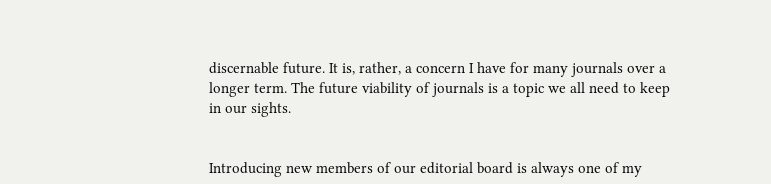discernable future. It is, rather, a concern I have for many journals over a longer term. The future viability of journals is a topic we all need to keep in our sights.


Introducing new members of our editorial board is always one of my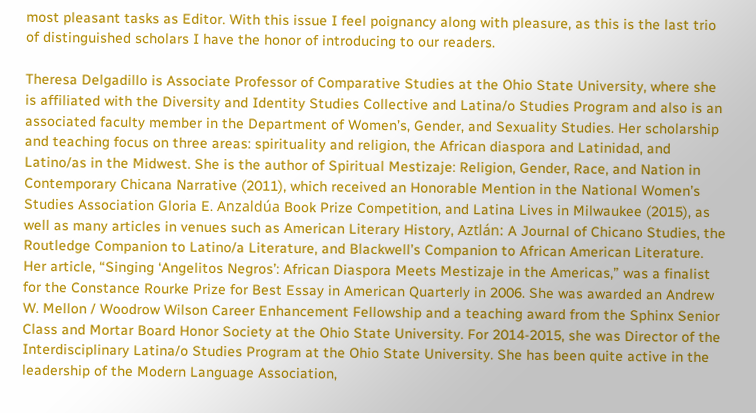most pleasant tasks as Editor. With this issue I feel poignancy along with pleasure, as this is the last trio of distinguished scholars I have the honor of introducing to our readers.

Theresa Delgadillo is Associate Professor of Comparative Studies at the Ohio State University, where she is affiliated with the Diversity and Identity Studies Collective and Latina/o Studies Program and also is an associated faculty member in the Department of Women’s, Gender, and Sexuality Studies. Her scholarship and teaching focus on three areas: spirituality and religion, the African diaspora and Latinidad, and Latino/as in the Midwest. She is the author of Spiritual Mestizaje: Religion, Gender, Race, and Nation in Contemporary Chicana Narrative (2011), which received an Honorable Mention in the National Women’s Studies Association Gloria E. Anzaldúa Book Prize Competition, and Latina Lives in Milwaukee (2015), as well as many articles in venues such as American Literary History, Aztlán: A Journal of Chicano Studies, the Routledge Companion to Latino/a Literature, and Blackwell’s Companion to African American Literature. Her article, “Singing ‘Angelitos Negros’: African Diaspora Meets Mestizaje in the Americas,” was a finalist for the Constance Rourke Prize for Best Essay in American Quarterly in 2006. She was awarded an Andrew W. Mellon / Woodrow Wilson Career Enhancement Fellowship and a teaching award from the Sphinx Senior Class and Mortar Board Honor Society at the Ohio State University. For 2014-2015, she was Director of the Interdisciplinary Latina/o Studies Program at the Ohio State University. She has been quite active in the leadership of the Modern Language Association,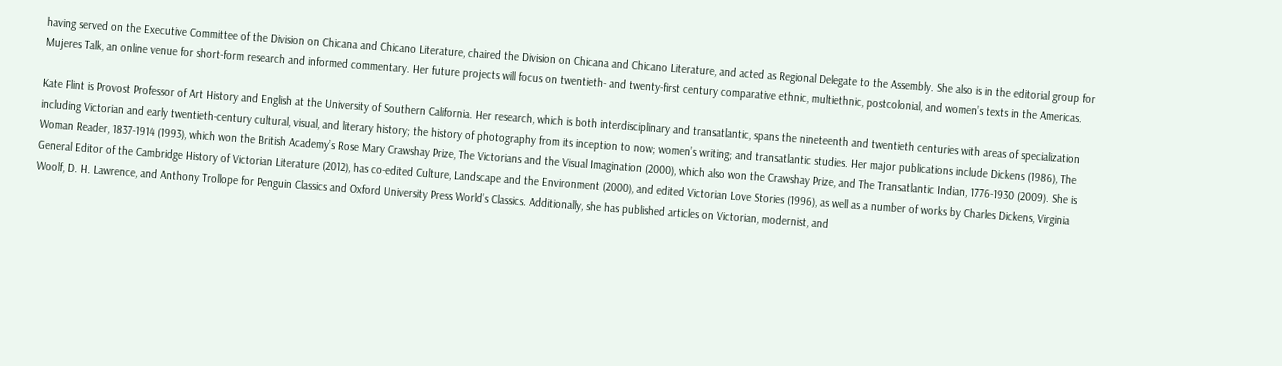having served on the Executive Committee of the Division on Chicana and Chicano Literature, chaired the Division on Chicana and Chicano Literature, and acted as Regional Delegate to the Assembly. She also is in the editorial group for Mujeres Talk, an online venue for short-form research and informed commentary. Her future projects will focus on twentieth- and twenty-first century comparative ethnic, multiethnic, postcolonial, and women’s texts in the Americas.

Kate Flint is Provost Professor of Art History and English at the University of Southern California. Her research, which is both interdisciplinary and transatlantic, spans the nineteenth and twentieth centuries with areas of specialization including Victorian and early twentieth-century cultural, visual, and literary history; the history of photography from its inception to now; women’s writing; and transatlantic studies. Her major publications include Dickens (1986), The Woman Reader, 1837-1914 (1993), which won the British Academy’s Rose Mary Crawshay Prize, The Victorians and the Visual Imagination (2000), which also won the Crawshay Prize, and The Transatlantic Indian, 1776-1930 (2009). She is General Editor of the Cambridge History of Victorian Literature (2012), has co-edited Culture, Landscape and the Environment (2000), and edited Victorian Love Stories (1996), as well as a number of works by Charles Dickens, Virginia Woolf, D. H. Lawrence, and Anthony Trollope for Penguin Classics and Oxford University Press World’s Classics. Additionally, she has published articles on Victorian, modernist, and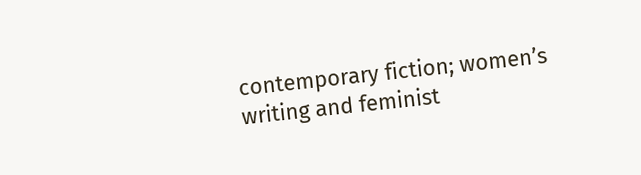contemporary fiction; women’s writing and feminist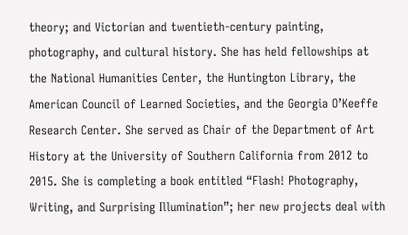theory; and Victorian and twentieth-century painting, photography, and cultural history. She has held fellowships at the National Humanities Center, the Huntington Library, the American Council of Learned Societies, and the Georgia O’Keeffe Research Center. She served as Chair of the Department of Art History at the University of Southern California from 2012 to 2015. She is completing a book entitled “Flash! Photography, Writing, and Surprising Illumination”; her new projects deal with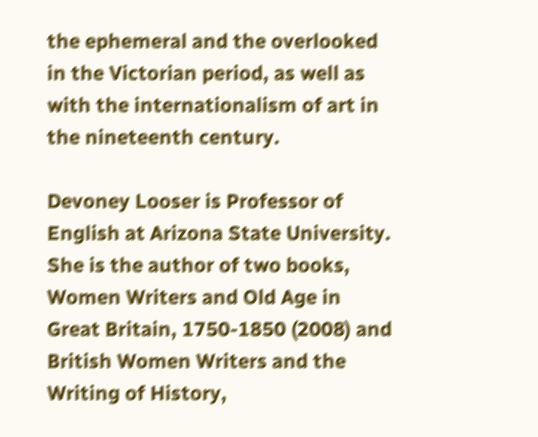the ephemeral and the overlooked in the Victorian period, as well as with the internationalism of art in the nineteenth century.

Devoney Looser is Professor of English at Arizona State University. She is the author of two books, Women Writers and Old Age in Great Britain, 1750-1850 (2008) and British Women Writers and the Writing of History,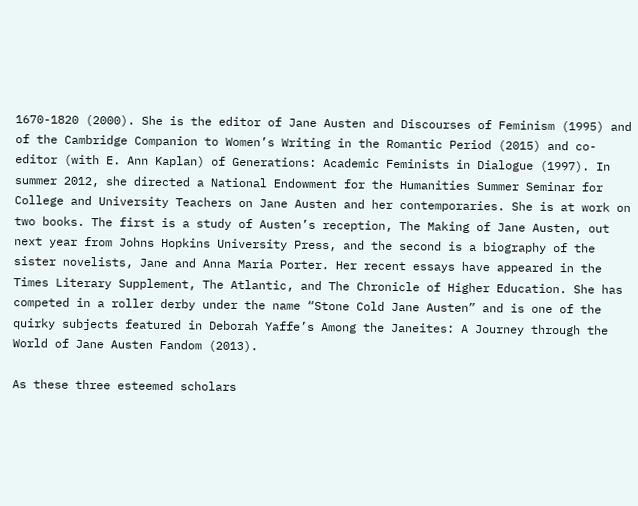1670-1820 (2000). She is the editor of Jane Austen and Discourses of Feminism (1995) and of the Cambridge Companion to Women’s Writing in the Romantic Period (2015) and co-editor (with E. Ann Kaplan) of Generations: Academic Feminists in Dialogue (1997). In summer 2012, she directed a National Endowment for the Humanities Summer Seminar for College and University Teachers on Jane Austen and her contemporaries. She is at work on two books. The first is a study of Austen’s reception, The Making of Jane Austen, out next year from Johns Hopkins University Press, and the second is a biography of the sister novelists, Jane and Anna Maria Porter. Her recent essays have appeared in the Times Literary Supplement, The Atlantic, and The Chronicle of Higher Education. She has competed in a roller derby under the name “Stone Cold Jane Austen” and is one of the quirky subjects featured in Deborah Yaffe’s Among the Janeites: A Journey through the World of Jane Austen Fandom (2013).

As these three esteemed scholars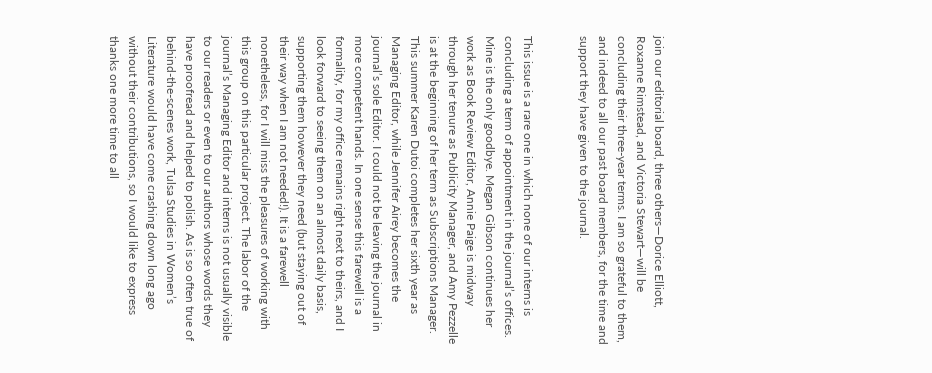join our editorial board, three others—Dorice Elliott, Roxanne Rimstead, and Victoria Stewart—will be concluding their three-year terms. I am so grateful to them, and indeed to all our past board members, for the time and support they have given to the journal.


This issue is a rare one in which none of our interns is concluding a term of appointment in the journal’s offices. Mine is the only goodbye. Megan Gibson continues her work as Book Review Editor, Annie Paige is midway through her tenure as Publicity Manager, and Amy Pezzelle is at the beginning of her term as Subscriptions Manager. This summer Karen Dutoi completes her sixth year as Managing Editor, while Jennifer Airey becomes the journal’s sole Editor. I could not be leaving the journal in more competent hands. In one sense this farewell is a formality, for my office remains right next to theirs, and I look forward to seeing them on an almost daily basis, supporting them however they need (but staying out of their way when I am not needed!). It is a farewell nonetheless, for I will miss the pleasures of working with this group on this particular project. The labor of the journal’s Managing Editor and interns is not usually visible to our readers or even to our authors whose words they have proofread and helped to polish. As is so often true of behind-the-scenes work, Tulsa Studies in Women’s Literature would have come crashing down long ago without their contributions, so I would like to express thanks one more time to all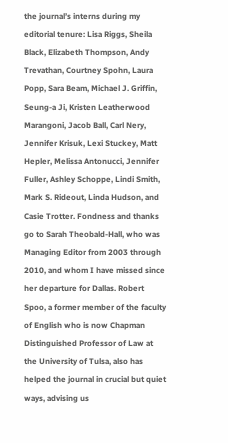the journal’s interns during my editorial tenure: Lisa Riggs, Sheila Black, Elizabeth Thompson, Andy Trevathan, Courtney Spohn, Laura Popp, Sara Beam, Michael J. Griffin, Seung-a Ji, Kristen Leatherwood Marangoni, Jacob Ball, Carl Nery, Jennifer Krisuk, Lexi Stuckey, Matt Hepler, Melissa Antonucci, Jennifer Fuller, Ashley Schoppe, Lindi Smith, Mark S. Rideout, Linda Hudson, and Casie Trotter. Fondness and thanks go to Sarah Theobald-Hall, who was Managing Editor from 2003 through 2010, and whom I have missed since her departure for Dallas. Robert Spoo, a former member of the faculty of English who is now Chapman Distinguished Professor of Law at the University of Tulsa, also has helped the journal in crucial but quiet ways, advising us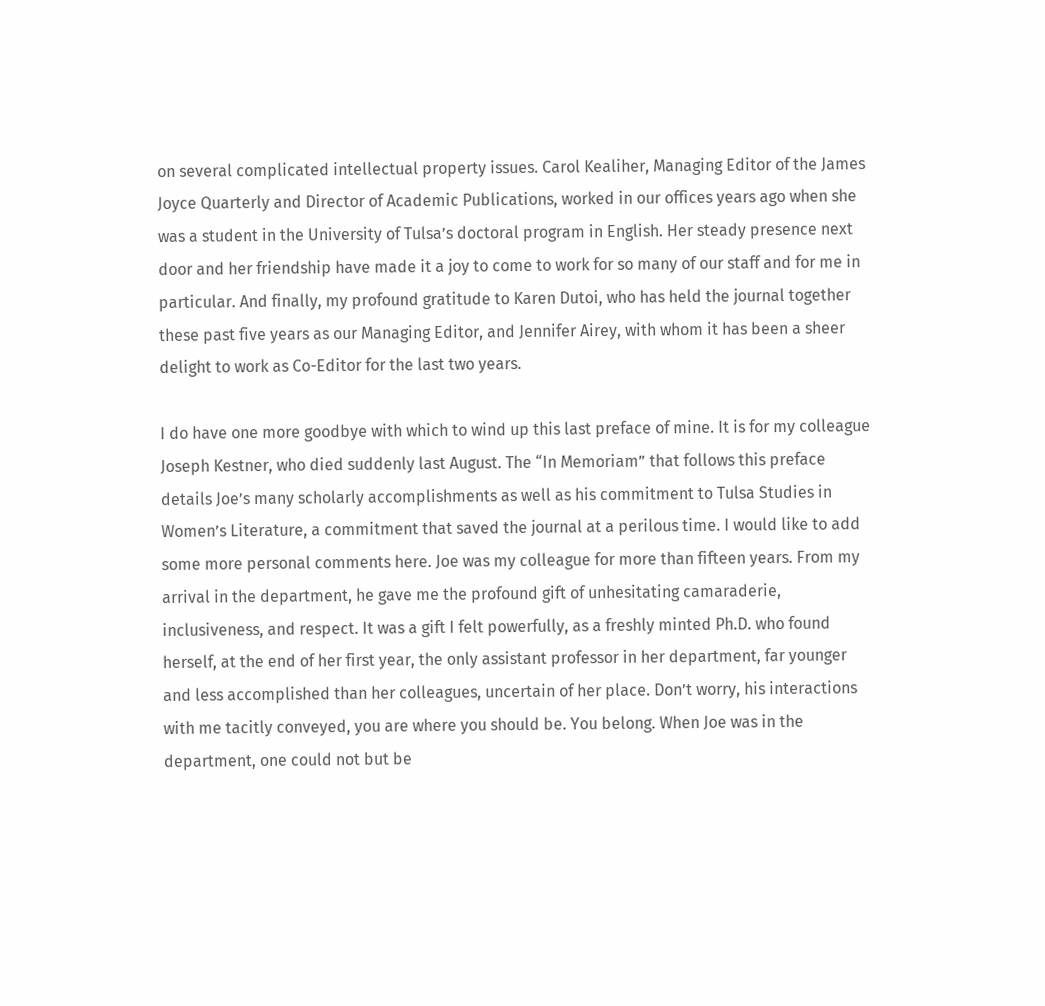on several complicated intellectual property issues. Carol Kealiher, Managing Editor of the James Joyce Quarterly and Director of Academic Publications, worked in our offices years ago when she was a student in the University of Tulsa’s doctoral program in English. Her steady presence next door and her friendship have made it a joy to come to work for so many of our staff and for me in particular. And finally, my profound gratitude to Karen Dutoi, who has held the journal together these past five years as our Managing Editor, and Jennifer Airey, with whom it has been a sheer delight to work as Co-Editor for the last two years.

I do have one more goodbye with which to wind up this last preface of mine. It is for my colleague Joseph Kestner, who died suddenly last August. The “In Memoriam” that follows this preface details Joe’s many scholarly accomplishments as well as his commitment to Tulsa Studies in Women’s Literature, a commitment that saved the journal at a perilous time. I would like to add some more personal comments here. Joe was my colleague for more than fifteen years. From my arrival in the department, he gave me the profound gift of unhesitating camaraderie, inclusiveness, and respect. It was a gift I felt powerfully, as a freshly minted Ph.D. who found herself, at the end of her first year, the only assistant professor in her department, far younger and less accomplished than her colleagues, uncertain of her place. Don’t worry, his interactions with me tacitly conveyed, you are where you should be. You belong. When Joe was in the department, one could not but be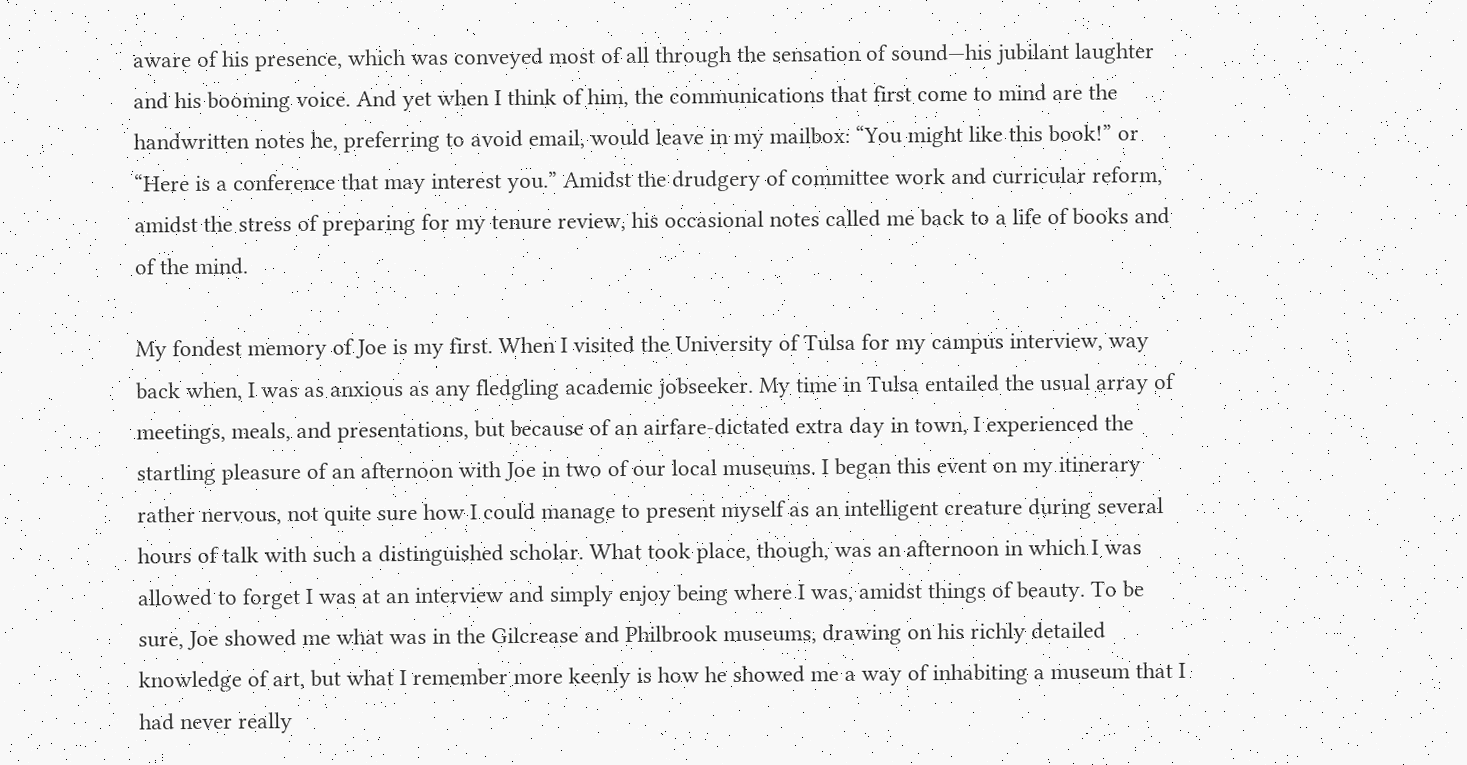aware of his presence, which was conveyed most of all through the sensation of sound—his jubilant laughter and his booming voice. And yet when I think of him, the communications that first come to mind are the handwritten notes he, preferring to avoid email, would leave in my mailbox: “You might like this book!” or “Here is a conference that may interest you.” Amidst the drudgery of committee work and curricular reform, amidst the stress of preparing for my tenure review, his occasional notes called me back to a life of books and of the mind.

My fondest memory of Joe is my first. When I visited the University of Tulsa for my campus interview, way back when, I was as anxious as any fledgling academic jobseeker. My time in Tulsa entailed the usual array of meetings, meals, and presentations, but because of an airfare-dictated extra day in town, I experienced the startling pleasure of an afternoon with Joe in two of our local museums. I began this event on my itinerary rather nervous, not quite sure how I could manage to present myself as an intelligent creature during several hours of talk with such a distinguished scholar. What took place, though, was an afternoon in which I was allowed to forget I was at an interview and simply enjoy being where I was, amidst things of beauty. To be sure, Joe showed me what was in the Gilcrease and Philbrook museums, drawing on his richly detailed knowledge of art, but what I remember more keenly is how he showed me a way of inhabiting a museum that I had never really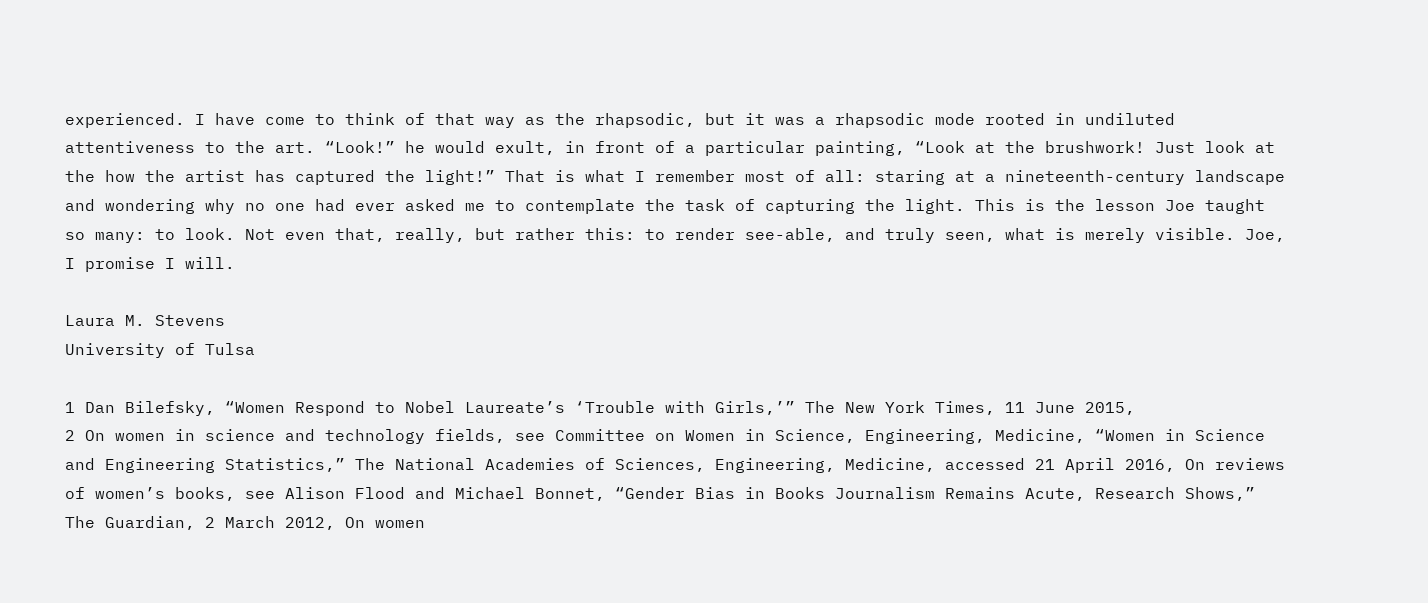experienced. I have come to think of that way as the rhapsodic, but it was a rhapsodic mode rooted in undiluted attentiveness to the art. “Look!” he would exult, in front of a particular painting, “Look at the brushwork! Just look at the how the artist has captured the light!” That is what I remember most of all: staring at a nineteenth-century landscape and wondering why no one had ever asked me to contemplate the task of capturing the light. This is the lesson Joe taught so many: to look. Not even that, really, but rather this: to render see-able, and truly seen, what is merely visible. Joe, I promise I will.

Laura M. Stevens
University of Tulsa

1 Dan Bilefsky, “Women Respond to Nobel Laureate’s ‘Trouble with Girls,’” The New York Times, 11 June 2015,
2 On women in science and technology fields, see Committee on Women in Science, Engineering, Medicine, “Women in Science and Engineering Statistics,” The National Academies of Sciences, Engineering, Medicine, accessed 21 April 2016, On reviews of women’s books, see Alison Flood and Michael Bonnet, “Gender Bias in Books Journalism Remains Acute, Research Shows,” The Guardian, 2 March 2012, On women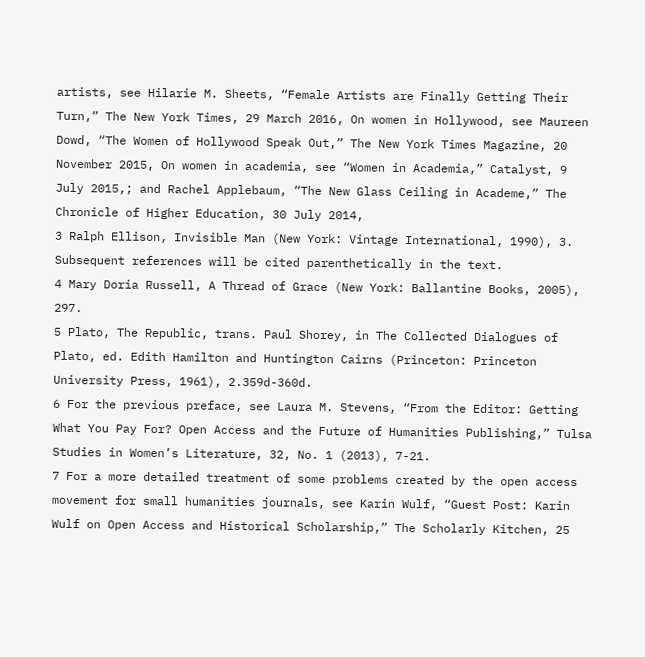artists, see Hilarie M. Sheets, “Female Artists are Finally Getting Their Turn,” The New York Times, 29 March 2016, On women in Hollywood, see Maureen Dowd, “The Women of Hollywood Speak Out,” The New York Times Magazine, 20 November 2015, On women in academia, see “Women in Academia,” Catalyst, 9 July 2015,; and Rachel Applebaum, “The New Glass Ceiling in Academe,” The Chronicle of Higher Education, 30 July 2014,
3 Ralph Ellison, Invisible Man (New York: Vintage International, 1990), 3. Subsequent references will be cited parenthetically in the text.
4 Mary Doria Russell, A Thread of Grace (New York: Ballantine Books, 2005), 297.
5 Plato, The Republic, trans. Paul Shorey, in The Collected Dialogues of Plato, ed. Edith Hamilton and Huntington Cairns (Princeton: Princeton University Press, 1961), 2.359d-360d.
6 For the previous preface, see Laura M. Stevens, “From the Editor: Getting What You Pay For? Open Access and the Future of Humanities Publishing,” Tulsa Studies in Women’s Literature, 32, No. 1 (2013), 7-21.
7 For a more detailed treatment of some problems created by the open access movement for small humanities journals, see Karin Wulf, “Guest Post: Karin Wulf on Open Access and Historical Scholarship,” The Scholarly Kitchen, 25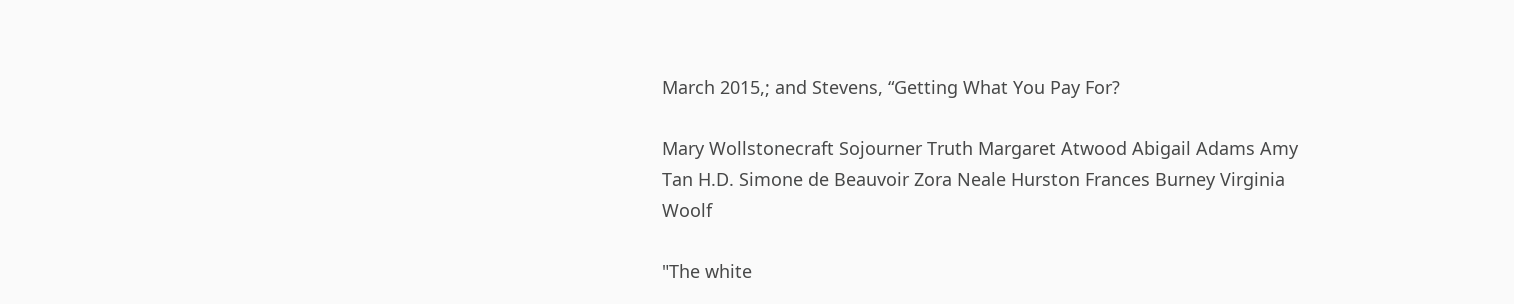March 2015,; and Stevens, “Getting What You Pay For?

Mary Wollstonecraft Sojourner Truth Margaret Atwood Abigail Adams Amy Tan H.D. Simone de Beauvoir Zora Neale Hurston Frances Burney Virginia Woolf

"The white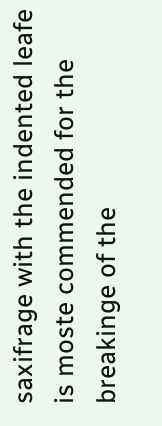saxifrage with the indented leafe is moste commended for the breakinge of the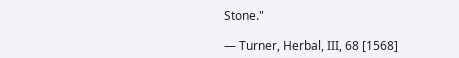Stone."

— Turner, Herbal, III, 68 [1568]